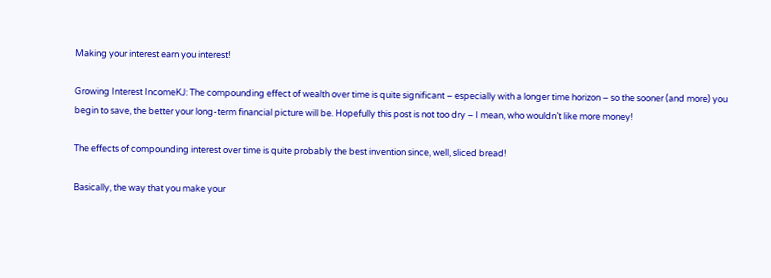Making your interest earn you interest!

Growing Interest IncomeKJ: The compounding effect of wealth over time is quite significant – especially with a longer time horizon – so the sooner (and more) you begin to save, the better your long-term financial picture will be. Hopefully this post is not too dry – I mean, who wouldn’t like more money!

The effects of compounding interest over time is quite probably the best invention since, well, sliced bread!

Basically, the way that you make your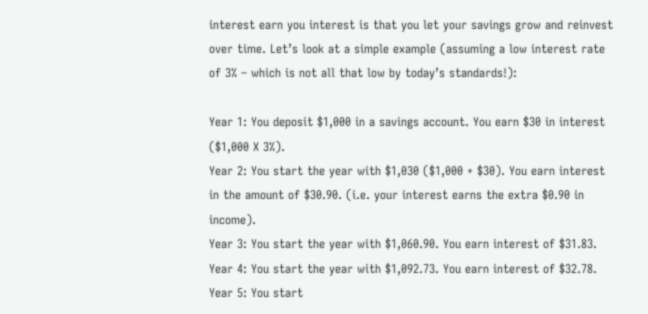interest earn you interest is that you let your savings grow and reinvest over time. Let’s look at a simple example (assuming a low interest rate of 3% – which is not all that low by today’s standards!):

Year 1: You deposit $1,000 in a savings account. You earn $30 in interest ($1,000 X 3%).
Year 2: You start the year with $1,030 ($1,000 + $30). You earn interest in the amount of $30.90. (i.e. your interest earns the extra $0.90 in income).
Year 3: You start the year with $1,060.90. You earn interest of $31.83.
Year 4: You start the year with $1,092.73. You earn interest of $32.78.
Year 5: You start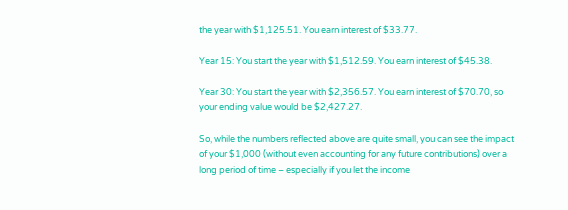the year with $1,125.51. You earn interest of $33.77.

Year 15: You start the year with $1,512.59. You earn interest of $45.38.

Year 30: You start the year with $2,356.57. You earn interest of $70.70, so your ending value would be $2,427.27.

So, while the numbers reflected above are quite small, you can see the impact of your $1,000 (without even accounting for any future contributions) over a long period of time – especially if you let the income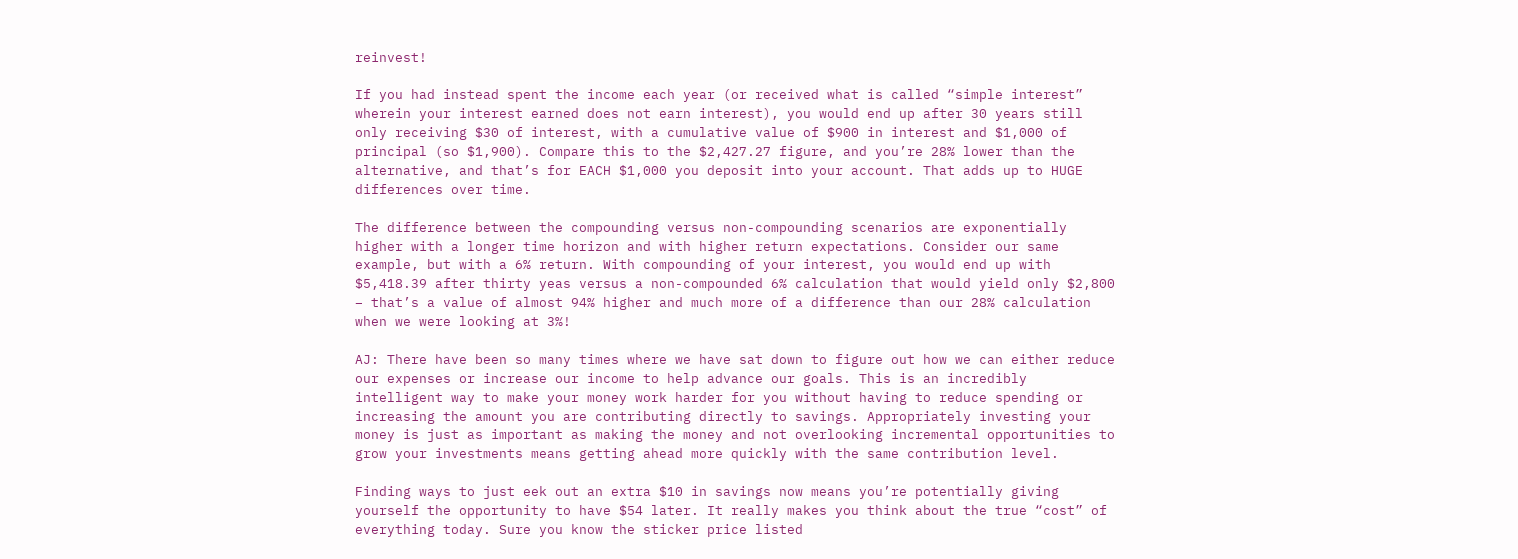reinvest!

If you had instead spent the income each year (or received what is called “simple interest” wherein your interest earned does not earn interest), you would end up after 30 years still only receiving $30 of interest, with a cumulative value of $900 in interest and $1,000 of principal (so $1,900). Compare this to the $2,427.27 figure, and you’re 28% lower than the alternative, and that’s for EACH $1,000 you deposit into your account. That adds up to HUGE differences over time.

The difference between the compounding versus non-compounding scenarios are exponentially higher with a longer time horizon and with higher return expectations. Consider our same example, but with a 6% return. With compounding of your interest, you would end up with $5,418.39 after thirty yeas versus a non-compounded 6% calculation that would yield only $2,800 – that’s a value of almost 94% higher and much more of a difference than our 28% calculation when we were looking at 3%!

AJ: There have been so many times where we have sat down to figure out how we can either reduce our expenses or increase our income to help advance our goals. This is an incredibly intelligent way to make your money work harder for you without having to reduce spending or increasing the amount you are contributing directly to savings. Appropriately investing your money is just as important as making the money and not overlooking incremental opportunities to grow your investments means getting ahead more quickly with the same contribution level.

Finding ways to just eek out an extra $10 in savings now means you’re potentially giving yourself the opportunity to have $54 later. It really makes you think about the true “cost” of everything today. Sure you know the sticker price listed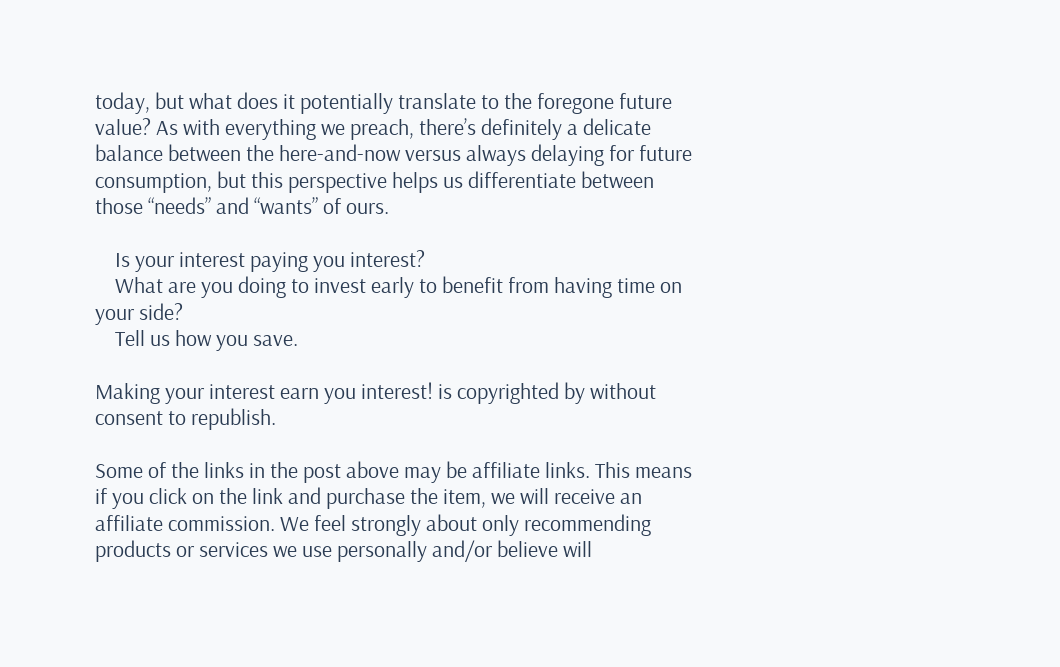today, but what does it potentially translate to the foregone future value? As with everything we preach, there’s definitely a delicate balance between the here-and-now versus always delaying for future consumption, but this perspective helps us differentiate between those “needs” and “wants” of ours.

    Is your interest paying you interest?
    What are you doing to invest early to benefit from having time on your side?
    Tell us how you save.

Making your interest earn you interest! is copyrighted by without consent to republish.

Some of the links in the post above may be affiliate links. This means if you click on the link and purchase the item, we will receive an affiliate commission. We feel strongly about only recommending products or services we use personally and/or believe will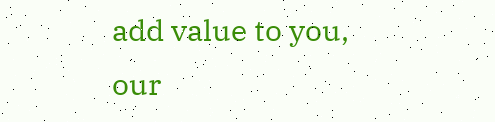add value to you, our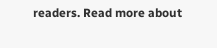readers. Read more about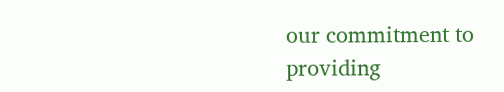our commitment to providing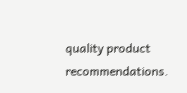quality product recommendations.